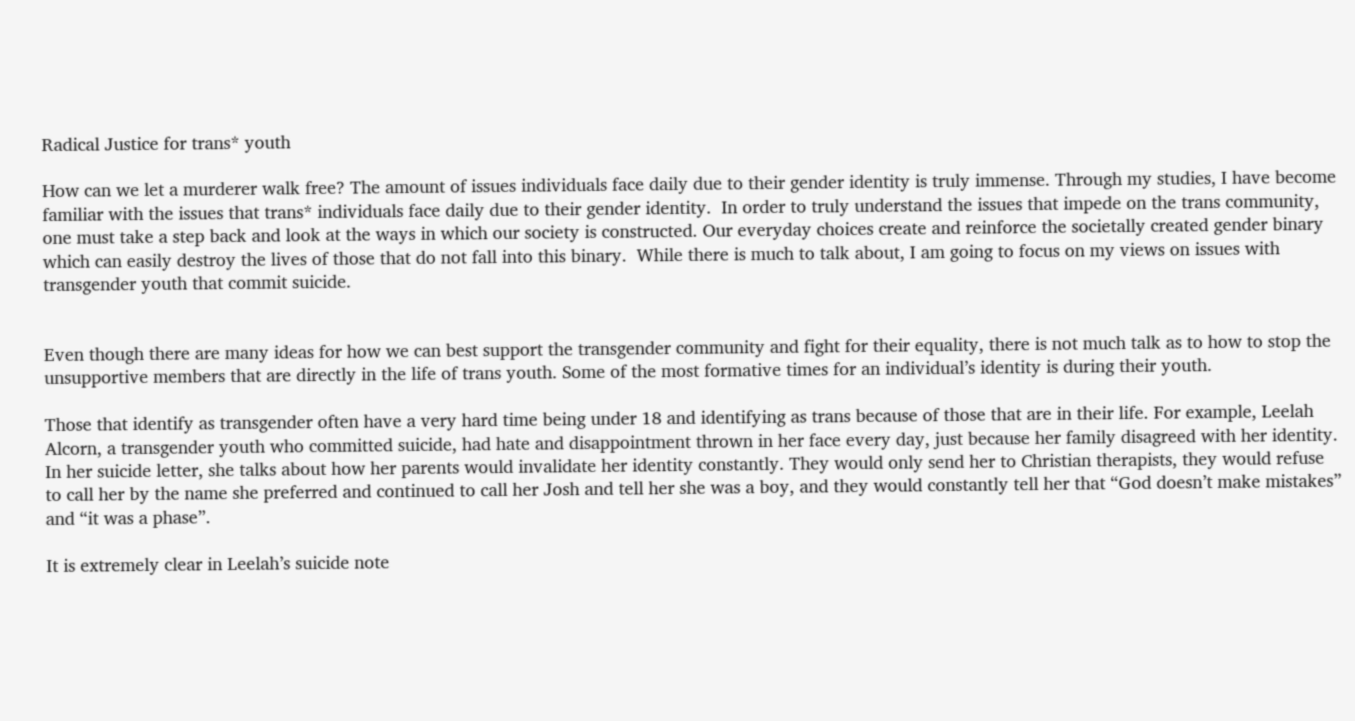Radical Justice for trans* youth

How can we let a murderer walk free? The amount of issues individuals face daily due to their gender identity is truly immense. Through my studies, I have become familiar with the issues that trans* individuals face daily due to their gender identity.  In order to truly understand the issues that impede on the trans community, one must take a step back and look at the ways in which our society is constructed. Our everyday choices create and reinforce the societally created gender binary which can easily destroy the lives of those that do not fall into this binary.  While there is much to talk about, I am going to focus on my views on issues with transgender youth that commit suicide.


Even though there are many ideas for how we can best support the transgender community and fight for their equality, there is not much talk as to how to stop the unsupportive members that are directly in the life of trans youth. Some of the most formative times for an individual’s identity is during their youth.

Those that identify as transgender often have a very hard time being under 18 and identifying as trans because of those that are in their life. For example, Leelah Alcorn, a transgender youth who committed suicide, had hate and disappointment thrown in her face every day, just because her family disagreed with her identity. In her suicide letter, she talks about how her parents would invalidate her identity constantly. They would only send her to Christian therapists, they would refuse to call her by the name she preferred and continued to call her Josh and tell her she was a boy, and they would constantly tell her that “God doesn’t make mistakes” and “it was a phase”.

It is extremely clear in Leelah’s suicide note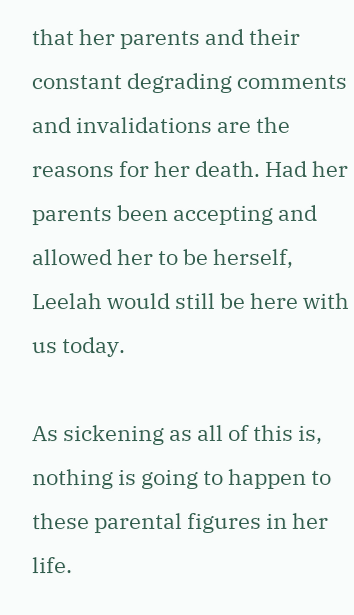that her parents and their constant degrading comments and invalidations are the reasons for her death. Had her parents been accepting and allowed her to be herself, Leelah would still be here with us today.

As sickening as all of this is, nothing is going to happen to these parental figures in her life.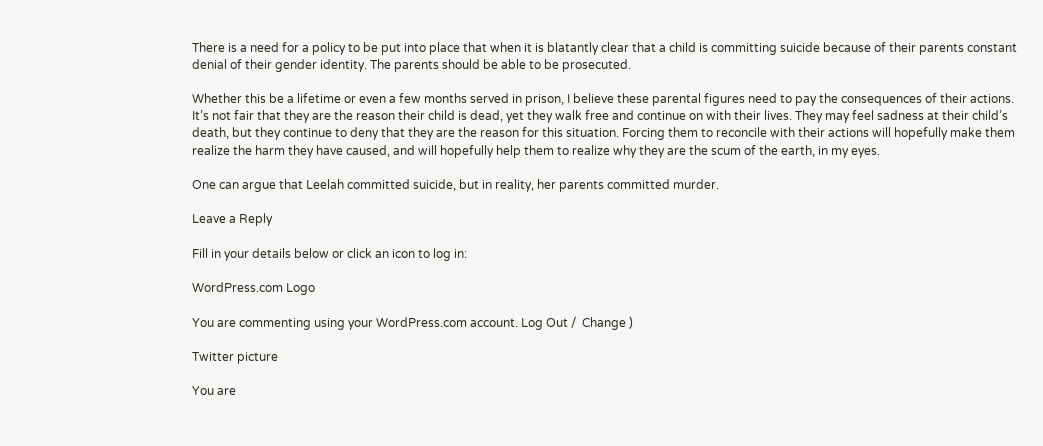There is a need for a policy to be put into place that when it is blatantly clear that a child is committing suicide because of their parents constant denial of their gender identity. The parents should be able to be prosecuted.

Whether this be a lifetime or even a few months served in prison, I believe these parental figures need to pay the consequences of their actions. It’s not fair that they are the reason their child is dead, yet they walk free and continue on with their lives. They may feel sadness at their child’s death, but they continue to deny that they are the reason for this situation. Forcing them to reconcile with their actions will hopefully make them realize the harm they have caused, and will hopefully help them to realize why they are the scum of the earth, in my eyes.

One can argue that Leelah committed suicide, but in reality, her parents committed murder.

Leave a Reply

Fill in your details below or click an icon to log in:

WordPress.com Logo

You are commenting using your WordPress.com account. Log Out /  Change )

Twitter picture

You are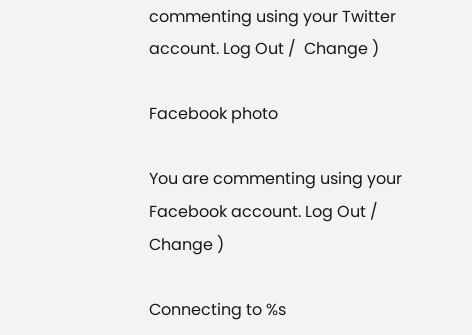commenting using your Twitter account. Log Out /  Change )

Facebook photo

You are commenting using your Facebook account. Log Out /  Change )

Connecting to %s